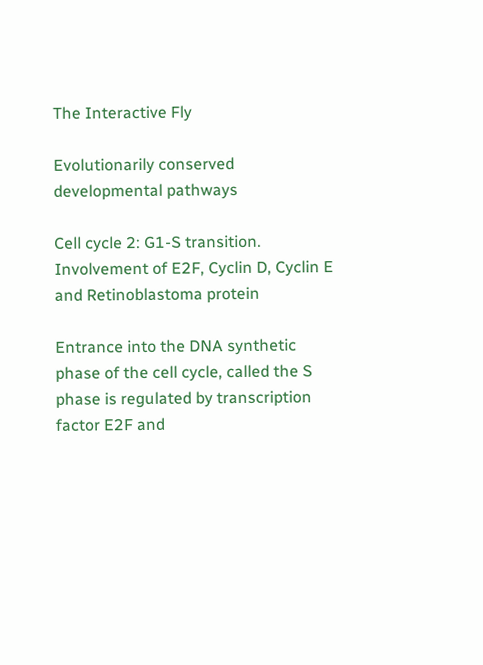The Interactive Fly

Evolutionarily conserved developmental pathways

Cell cycle 2: G1-S transition. Involvement of E2F, Cyclin D, Cyclin E and Retinoblastoma protein

Entrance into the DNA synthetic phase of the cell cycle, called the S phase is regulated by transcription factor E2F and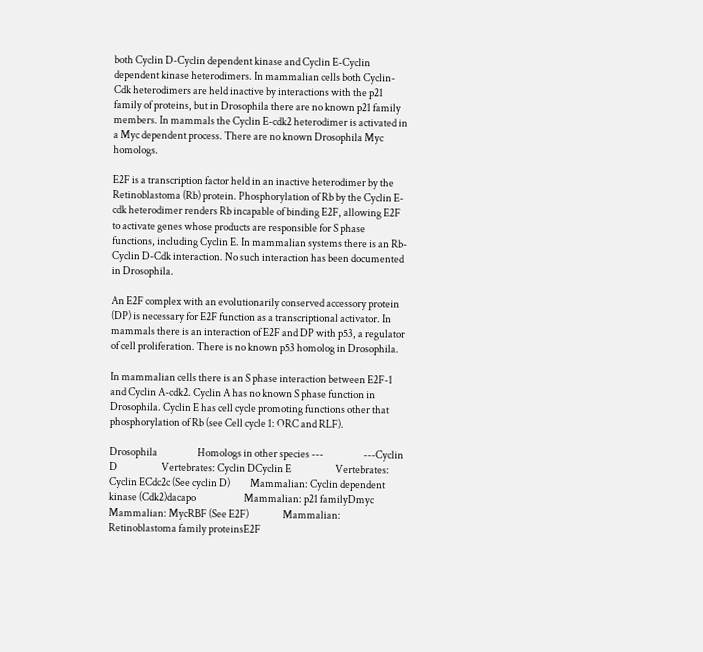both Cyclin D-Cyclin dependent kinase and Cyclin E-Cyclin dependent kinase heterodimers. In mammalian cells both Cyclin-Cdk heterodimers are held inactive by interactions with the p21 family of proteins, but in Drosophila there are no known p21 family members. In mammals the Cyclin E-cdk2 heterodimer is activated in a Myc dependent process. There are no known Drosophila Myc homologs.

E2F is a transcription factor held in an inactive heterodimer by the Retinoblastoma (Rb) protein. Phosphorylation of Rb by the Cyclin E-cdk heterodimer renders Rb incapable of binding E2F, allowing E2F to activate genes whose products are responsible for S phase functions, including Cyclin E. In mammalian systems there is an Rb-Cyclin D-Cdk interaction. No such interaction has been documented in Drosophila.

An E2F complex with an evolutionarily conserved accessory protein (DP) is necessary for E2F function as a transcriptional activator. In mammals there is an interaction of E2F and DP with p53, a regulator of cell proliferation. There is no known p53 homolog in Drosophila.

In mammalian cells there is an S phase interaction between E2F-1 and Cyclin A-cdk2. Cyclin A has no known S phase function in Drosophila. Cyclin E has cell cycle promoting functions other that phosphorylation of Rb (see Cell cycle 1: ORC and RLF).

Drosophila                    Homologs in other species ---                    ---Cyclin D                      Vertebrates: Cyclin DCyclin E                      Vertebrates: Cyclin ECdc2c (See cyclin D)          Mammalian: Cyclin dependent kinase (Cdk2)dacapo                        Mammalian: p21 familyDmyc                          Mammalian: MycRBF (See E2F)                 Mammalian: Retinoblastoma family proteinsE2F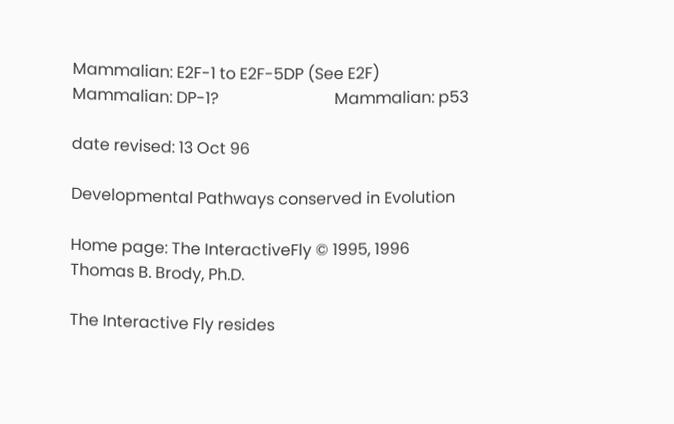Mammalian: E2F-1 to E2F-5DP (See E2F)                  Mammalian: DP-1?                             Mammalian: p53

date revised: 13 Oct 96

Developmental Pathways conserved in Evolution

Home page: The InteractiveFly © 1995, 1996 Thomas B. Brody, Ph.D.

The Interactive Fly resides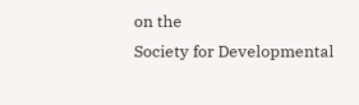on the
Society for Developmental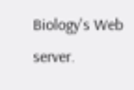Biology's Web server.